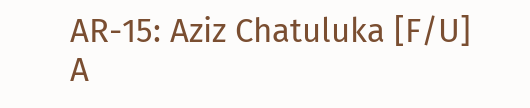AR-15: Aziz Chatuluka [F/U]
A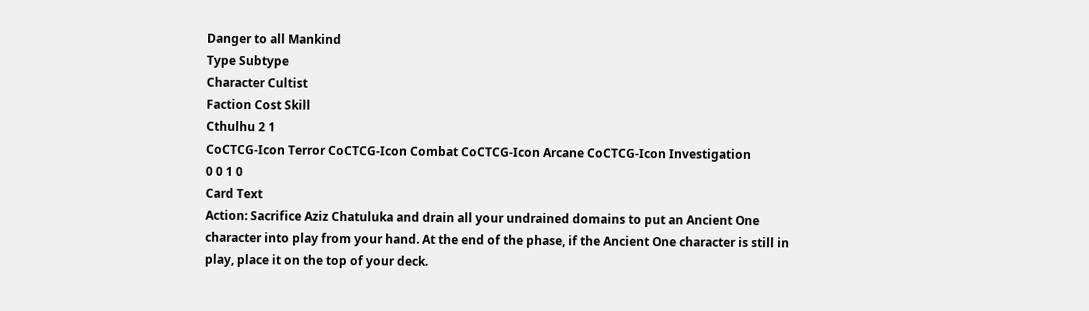Danger to all Mankind
Type Subtype
Character Cultist
Faction Cost Skill
Cthulhu 2 1
CoCTCG-Icon Terror CoCTCG-Icon Combat CoCTCG-Icon Arcane CoCTCG-Icon Investigation
0 0 1 0
Card Text
Action: Sacrifice Aziz Chatuluka and drain all your undrained domains to put an Ancient One character into play from your hand. At the end of the phase, if the Ancient One character is still in play, place it on the top of your deck.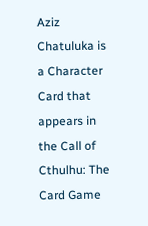Aziz Chatuluka is a Character Card that appears in the Call of Cthulhu: The Card Game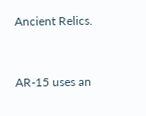Ancient Relics.


AR-15 uses an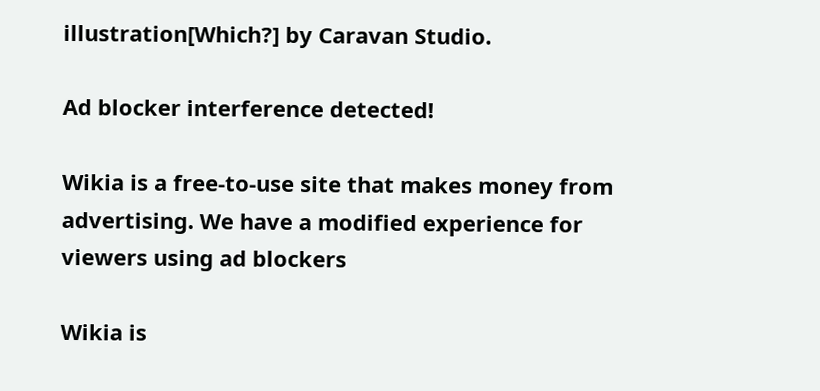illustration[Which?] by Caravan Studio.

Ad blocker interference detected!

Wikia is a free-to-use site that makes money from advertising. We have a modified experience for viewers using ad blockers

Wikia is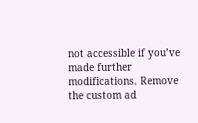not accessible if you’ve made further modifications. Remove the custom ad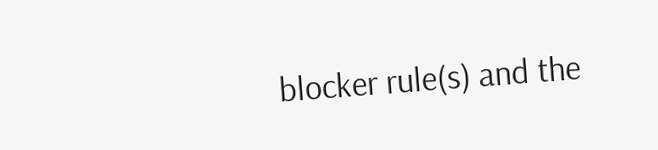blocker rule(s) and the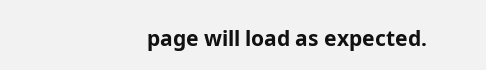page will load as expected.